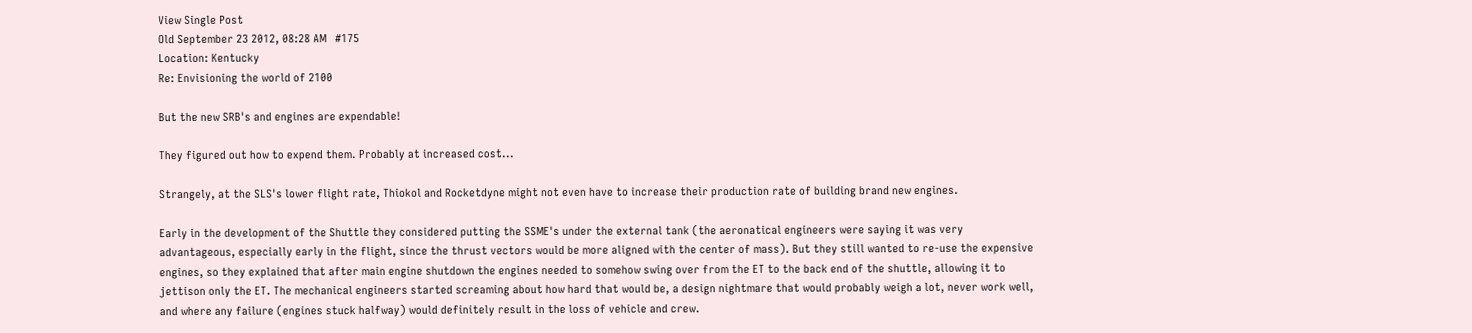View Single Post
Old September 23 2012, 08:28 AM   #175
Location: Kentucky
Re: Envisioning the world of 2100

But the new SRB's and engines are expendable!

They figured out how to expend them. Probably at increased cost...

Strangely, at the SLS's lower flight rate, Thiokol and Rocketdyne might not even have to increase their production rate of building brand new engines.

Early in the development of the Shuttle they considered putting the SSME's under the external tank (the aeronatical engineers were saying it was very advantageous, especially early in the flight, since the thrust vectors would be more aligned with the center of mass). But they still wanted to re-use the expensive engines, so they explained that after main engine shutdown the engines needed to somehow swing over from the ET to the back end of the shuttle, allowing it to jettison only the ET. The mechanical engineers started screaming about how hard that would be, a design nightmare that would probably weigh a lot, never work well, and where any failure (engines stuck halfway) would definitely result in the loss of vehicle and crew.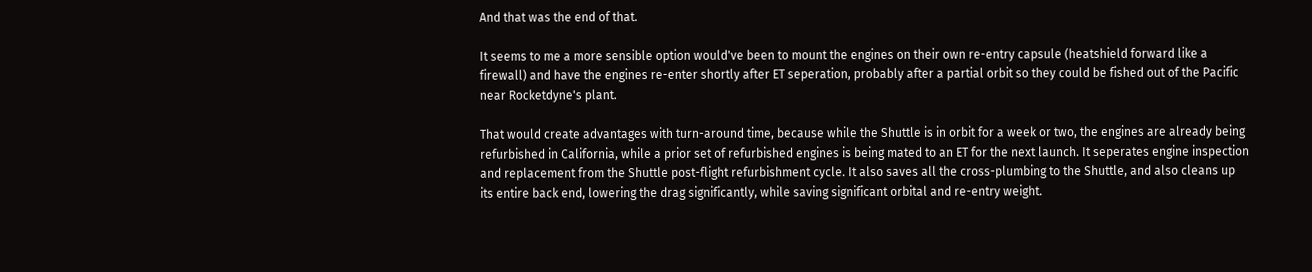And that was the end of that.

It seems to me a more sensible option would've been to mount the engines on their own re-entry capsule (heatshield forward like a firewall) and have the engines re-enter shortly after ET seperation, probably after a partial orbit so they could be fished out of the Pacific near Rocketdyne's plant.

That would create advantages with turn-around time, because while the Shuttle is in orbit for a week or two, the engines are already being refurbished in California, while a prior set of refurbished engines is being mated to an ET for the next launch. It seperates engine inspection and replacement from the Shuttle post-flight refurbishment cycle. It also saves all the cross-plumbing to the Shuttle, and also cleans up its entire back end, lowering the drag significantly, while saving significant orbital and re-entry weight.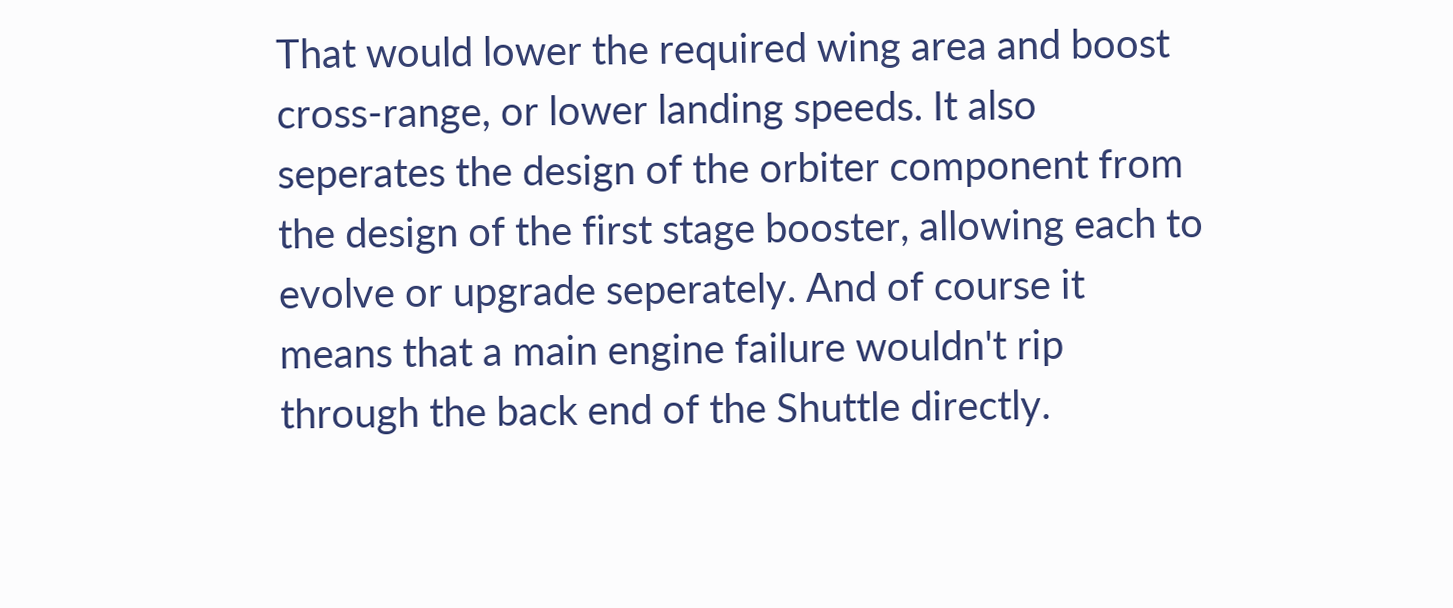That would lower the required wing area and boost cross-range, or lower landing speeds. It also seperates the design of the orbiter component from the design of the first stage booster, allowing each to evolve or upgrade seperately. And of course it means that a main engine failure wouldn't rip through the back end of the Shuttle directly.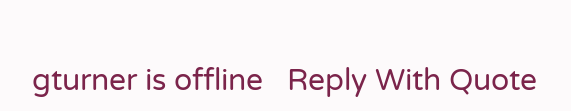gturner is offline   Reply With Quote